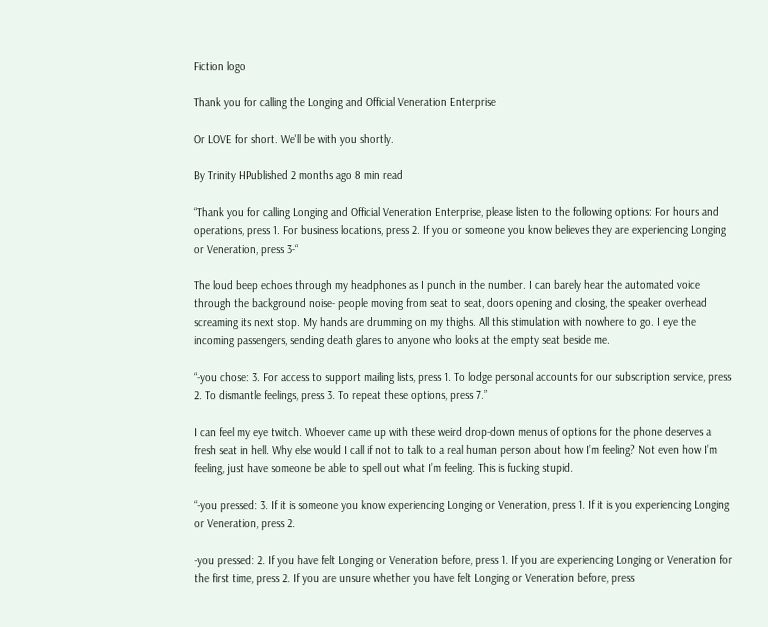Fiction logo

Thank you for calling the Longing and Official Veneration Enterprise

Or LOVE for short. We'll be with you shortly.

By Trinity HPublished 2 months ago 8 min read

“Thank you for calling Longing and Official Veneration Enterprise, please listen to the following options: For hours and operations, press 1. For business locations, press 2. If you or someone you know believes they are experiencing Longing or Veneration, press 3-“

The loud beep echoes through my headphones as I punch in the number. I can barely hear the automated voice through the background noise- people moving from seat to seat, doors opening and closing, the speaker overhead screaming its next stop. My hands are drumming on my thighs. All this stimulation with nowhere to go. I eye the incoming passengers, sending death glares to anyone who looks at the empty seat beside me.

“-you chose: 3. For access to support mailing lists, press 1. To lodge personal accounts for our subscription service, press 2. To dismantle feelings, press 3. To repeat these options, press 7.”

I can feel my eye twitch. Whoever came up with these weird drop-down menus of options for the phone deserves a fresh seat in hell. Why else would I call if not to talk to a real human person about how I’m feeling? Not even how I’m feeling, just have someone be able to spell out what I’m feeling. This is fucking stupid.

“-you pressed: 3. If it is someone you know experiencing Longing or Veneration, press 1. If it is you experiencing Longing or Veneration, press 2.

-you pressed: 2. If you have felt Longing or Veneration before, press 1. If you are experiencing Longing or Veneration for the first time, press 2. If you are unsure whether you have felt Longing or Veneration before, press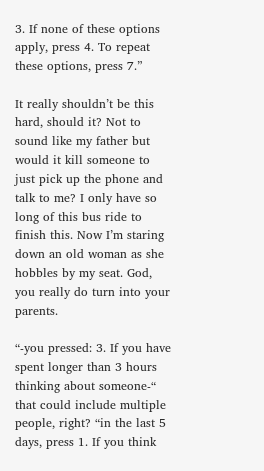3. If none of these options apply, press 4. To repeat these options, press 7.”

It really shouldn’t be this hard, should it? Not to sound like my father but would it kill someone to just pick up the phone and talk to me? I only have so long of this bus ride to finish this. Now I’m staring down an old woman as she hobbles by my seat. God, you really do turn into your parents.

“-you pressed: 3. If you have spent longer than 3 hours thinking about someone-“ that could include multiple people, right? “in the last 5 days, press 1. If you think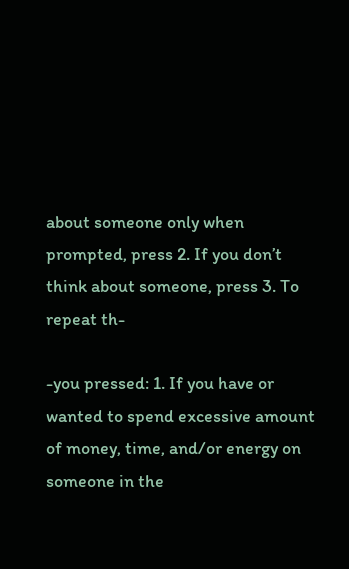about someone only when prompted, press 2. If you don’t think about someone, press 3. To repeat th-

-you pressed: 1. If you have or wanted to spend excessive amount of money, time, and/or energy on someone in the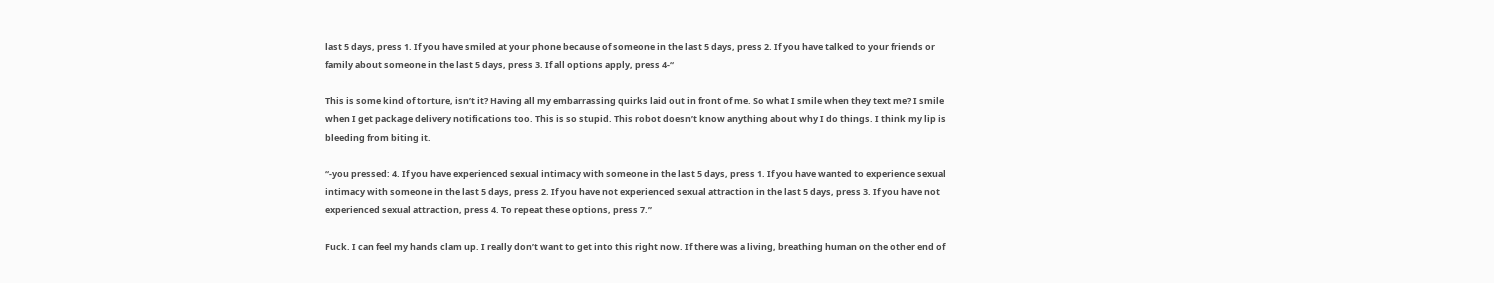last 5 days, press 1. If you have smiled at your phone because of someone in the last 5 days, press 2. If you have talked to your friends or family about someone in the last 5 days, press 3. If all options apply, press 4-“

This is some kind of torture, isn’t it? Having all my embarrassing quirks laid out in front of me. So what I smile when they text me? I smile when I get package delivery notifications too. This is so stupid. This robot doesn’t know anything about why I do things. I think my lip is bleeding from biting it.

“-you pressed: 4. If you have experienced sexual intimacy with someone in the last 5 days, press 1. If you have wanted to experience sexual intimacy with someone in the last 5 days, press 2. If you have not experienced sexual attraction in the last 5 days, press 3. If you have not experienced sexual attraction, press 4. To repeat these options, press 7.”

Fuck. I can feel my hands clam up. I really don’t want to get into this right now. If there was a living, breathing human on the other end of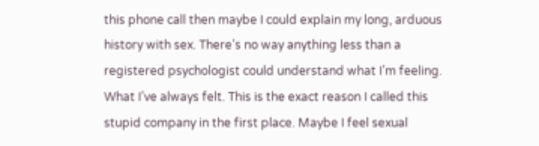this phone call then maybe I could explain my long, arduous history with sex. There’s no way anything less than a registered psychologist could understand what I’m feeling. What I’ve always felt. This is the exact reason I called this stupid company in the first place. Maybe I feel sexual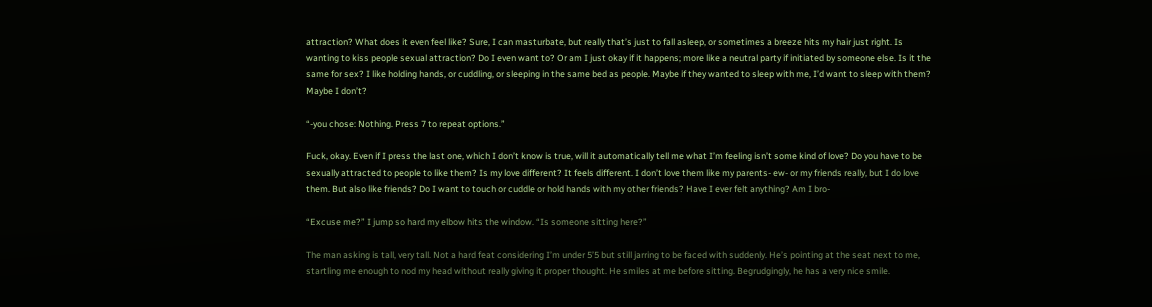attraction? What does it even feel like? Sure, I can masturbate, but really that’s just to fall asleep, or sometimes a breeze hits my hair just right. Is wanting to kiss people sexual attraction? Do I even want to? Or am I just okay if it happens; more like a neutral party if initiated by someone else. Is it the same for sex? I like holding hands, or cuddling, or sleeping in the same bed as people. Maybe if they wanted to sleep with me, I’d want to sleep with them? Maybe I don’t?

“-you chose: Nothing. Press 7 to repeat options.”

Fuck, okay. Even if I press the last one, which I don’t know is true, will it automatically tell me what I’m feeling isn’t some kind of love? Do you have to be sexually attracted to people to like them? Is my love different? It feels different. I don’t love them like my parents- ew- or my friends really, but I do love them. But also like friends? Do I want to touch or cuddle or hold hands with my other friends? Have I ever felt anything? Am I bro-

“Excuse me?” I jump so hard my elbow hits the window. “Is someone sitting here?”

The man asking is tall, very tall. Not a hard feat considering I’m under 5’5 but still jarring to be faced with suddenly. He’s pointing at the seat next to me, startling me enough to nod my head without really giving it proper thought. He smiles at me before sitting. Begrudgingly, he has a very nice smile.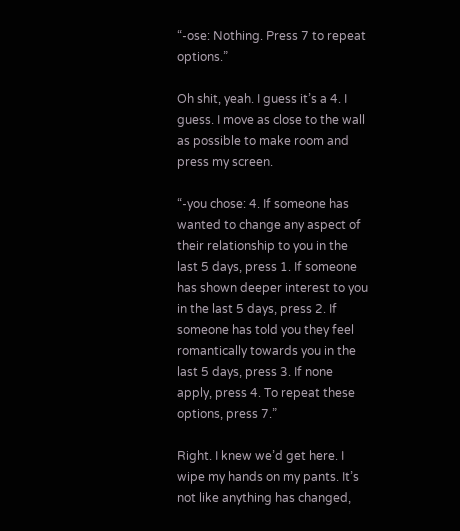“-ose: Nothing. Press 7 to repeat options.”

Oh shit, yeah. I guess it’s a 4. I guess. I move as close to the wall as possible to make room and press my screen.

“-you chose: 4. If someone has wanted to change any aspect of their relationship to you in the last 5 days, press 1. If someone has shown deeper interest to you in the last 5 days, press 2. If someone has told you they feel romantically towards you in the last 5 days, press 3. If none apply, press 4. To repeat these options, press 7.”

Right. I knew we’d get here. I wipe my hands on my pants. It’s not like anything has changed,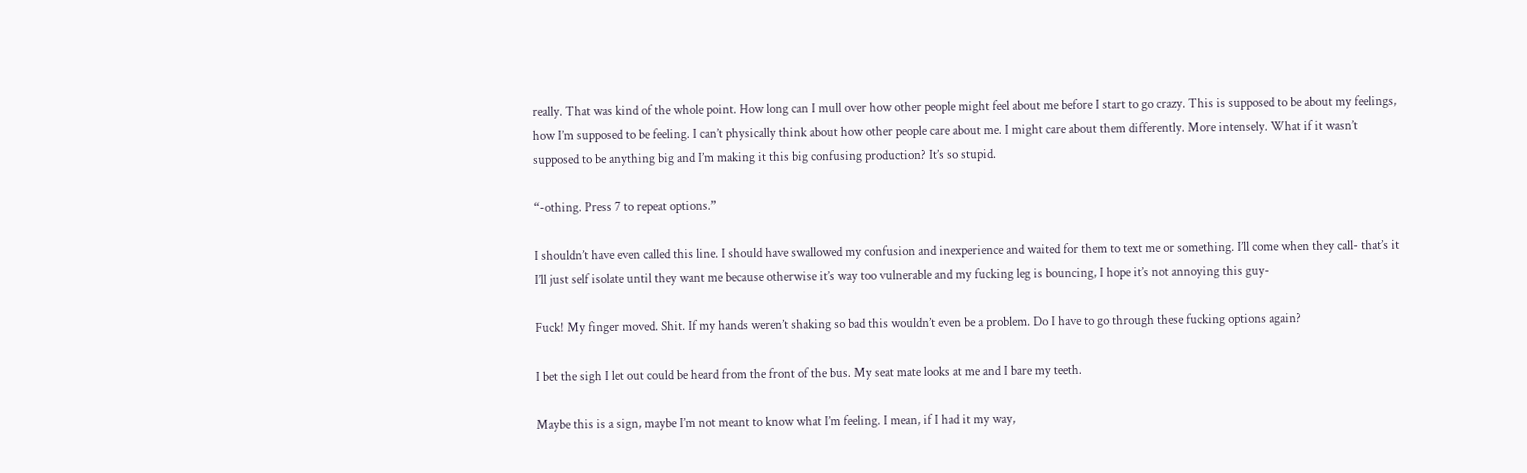really. That was kind of the whole point. How long can I mull over how other people might feel about me before I start to go crazy. This is supposed to be about my feelings, how I’m supposed to be feeling. I can’t physically think about how other people care about me. I might care about them differently. More intensely. What if it wasn’t supposed to be anything big and I’m making it this big confusing production? It’s so stupid.

“-othing. Press 7 to repeat options.”

I shouldn’t have even called this line. I should have swallowed my confusion and inexperience and waited for them to text me or something. I’ll come when they call- that’s it I’ll just self isolate until they want me because otherwise it’s way too vulnerable and my fucking leg is bouncing, I hope it’s not annoying this guy-

Fuck! My finger moved. Shit. If my hands weren’t shaking so bad this wouldn’t even be a problem. Do I have to go through these fucking options again?

I bet the sigh I let out could be heard from the front of the bus. My seat mate looks at me and I bare my teeth.

Maybe this is a sign, maybe I’m not meant to know what I’m feeling. I mean, if I had it my way,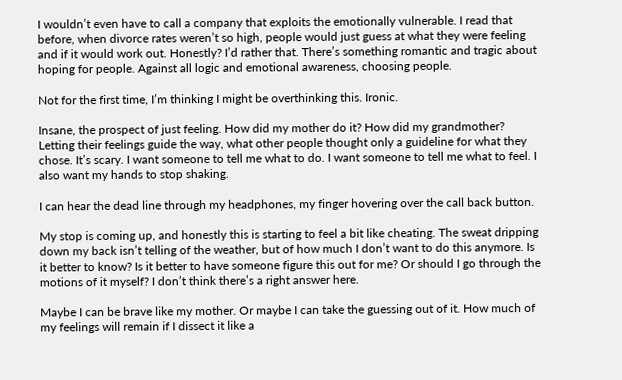I wouldn’t even have to call a company that exploits the emotionally vulnerable. I read that before, when divorce rates weren’t so high, people would just guess at what they were feeling and if it would work out. Honestly? I’d rather that. There’s something romantic and tragic about hoping for people. Against all logic and emotional awareness, choosing people.

Not for the first time, I’m thinking I might be overthinking this. Ironic.

Insane, the prospect of just feeling. How did my mother do it? How did my grandmother? Letting their feelings guide the way, what other people thought only a guideline for what they chose. It’s scary. I want someone to tell me what to do. I want someone to tell me what to feel. I also want my hands to stop shaking.

I can hear the dead line through my headphones, my finger hovering over the call back button.

My stop is coming up, and honestly this is starting to feel a bit like cheating. The sweat dripping down my back isn’t telling of the weather, but of how much I don’t want to do this anymore. Is it better to know? Is it better to have someone figure this out for me? Or should I go through the motions of it myself? I don’t think there’s a right answer here.

Maybe I can be brave like my mother. Or maybe I can take the guessing out of it. How much of my feelings will remain if I dissect it like a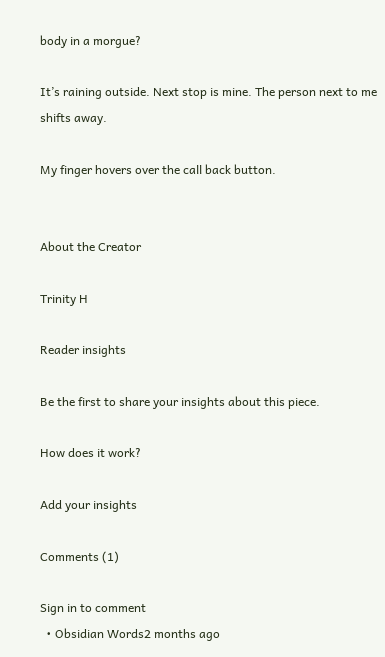body in a morgue?

It’s raining outside. Next stop is mine. The person next to me shifts away.

My finger hovers over the call back button.


About the Creator

Trinity H

Reader insights

Be the first to share your insights about this piece.

How does it work?

Add your insights

Comments (1)

Sign in to comment
  • Obsidian Words2 months ago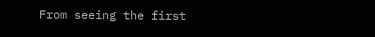From seeing the first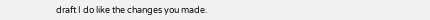draft I do like the changes you made.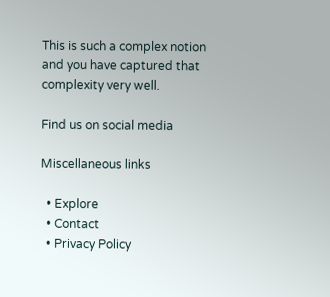This is such a complex notion and you have captured that complexity very well.

Find us on social media

Miscellaneous links

  • Explore
  • Contact
  • Privacy Policy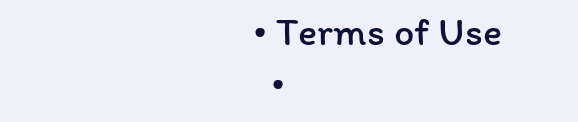• Terms of Use
  •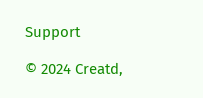Support

© 2024 Creatd,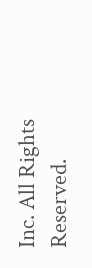Inc. All Rights Reserved.